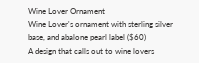Wine Lover Ornament
Wine Lover's ornament with sterling silver base, and abalone pearl label ($60)
A design that calls out to wine lovers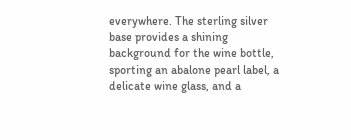everywhere. The sterling silver base provides a shining background for the wine bottle, sporting an abalone pearl label, a delicate wine glass, and a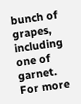bunch of grapes, including one of garnet.
For more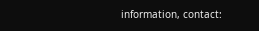information, contact: